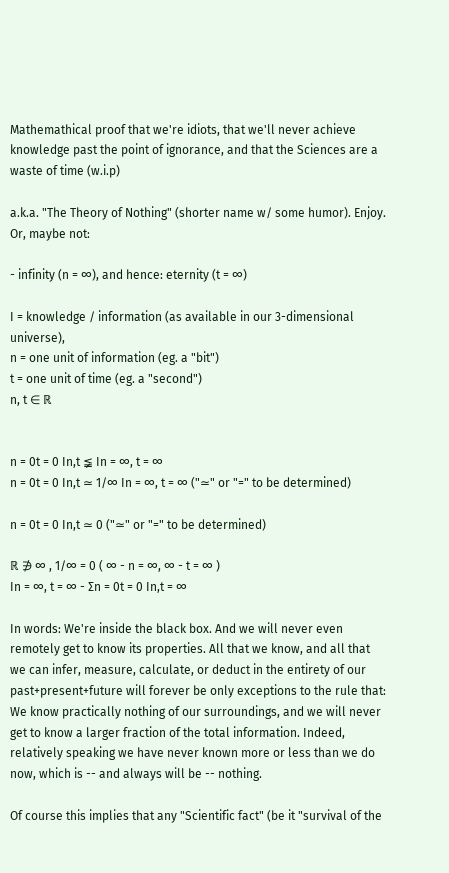Mathemathical proof that we're idiots, that we'll never achieve knowledge past the point of ignorance, and that the Sciences are a waste of time (w.i.p)

a.k.a. "The Theory of Nothing" (shorter name w/ some humor). Enjoy. Or, maybe not:

- infinity (n = ∞), and hence: eternity (t = ∞)

I = knowledge / information (as available in our 3-dimensional universe),
n = one unit of information (eg. a "bit")
t = one unit of time (eg. a "second")
n, t ∈ ℝ


n = 0t = 0 In,t ≨ In = ∞, t = ∞
n = 0t = 0 In,t ≃ 1/∞ In = ∞, t = ∞ ("≃" or "=" to be determined)

n = 0t = 0 In,t ≃ 0 ("≃" or "=" to be determined)

ℝ ∌ ∞ , 1/∞ = 0 ( ∞ - n = ∞, ∞ - t = ∞ )
In = ∞, t = ∞ - ∑n = 0t = 0 In,t = ∞

In words: We're inside the black box. And we will never even remotely get to know its properties. All that we know, and all that we can infer, measure, calculate, or deduct in the entirety of our past+present+future will forever be only exceptions to the rule that: We know practically nothing of our surroundings, and we will never get to know a larger fraction of the total information. Indeed, relatively speaking we have never known more or less than we do now, which is -- and always will be -- nothing.

Of course this implies that any "Scientific fact" (be it "survival of the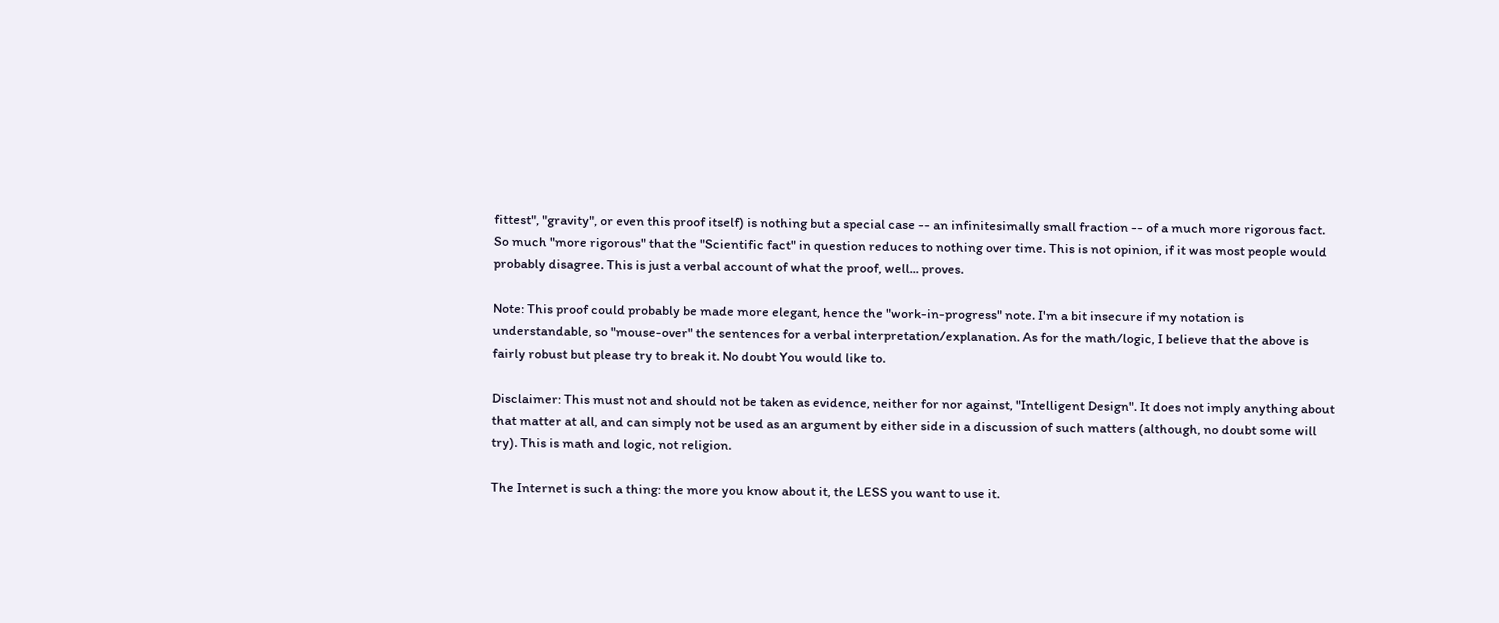fittest", "gravity", or even this proof itself) is nothing but a special case -- an infinitesimally small fraction -- of a much more rigorous fact. So much "more rigorous" that the "Scientific fact" in question reduces to nothing over time. This is not opinion, if it was most people would probably disagree. This is just a verbal account of what the proof, well... proves.

Note: This proof could probably be made more elegant, hence the "work-in-progress" note. I'm a bit insecure if my notation is understandable, so "mouse-over" the sentences for a verbal interpretation/explanation. As for the math/logic, I believe that the above is fairly robust but please try to break it. No doubt You would like to.

Disclaimer: This must not and should not be taken as evidence, neither for nor against, "Intelligent Design". It does not imply anything about that matter at all, and can simply not be used as an argument by either side in a discussion of such matters (although, no doubt some will try). This is math and logic, not religion.

The Internet is such a thing: the more you know about it, the LESS you want to use it.